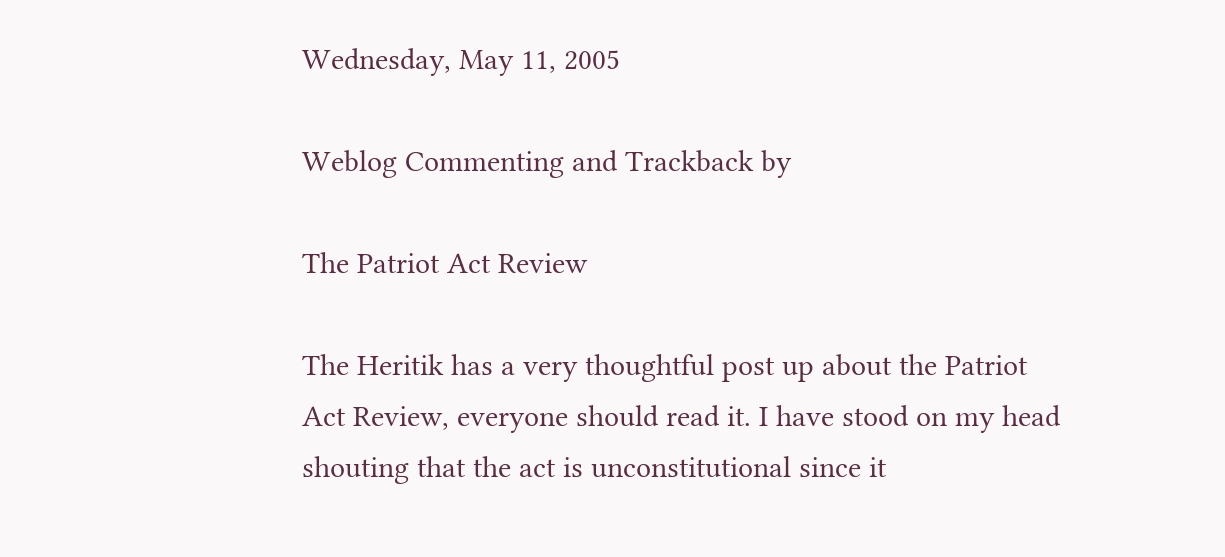Wednesday, May 11, 2005

Weblog Commenting and Trackback by

The Patriot Act Review

The Heritik has a very thoughtful post up about the Patriot Act Review, everyone should read it. I have stood on my head shouting that the act is unconstitutional since it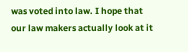was voted into law. I hope that our law makers actually look at it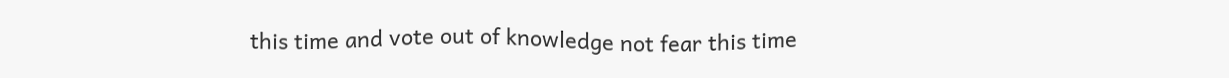this time and vote out of knowledge not fear this time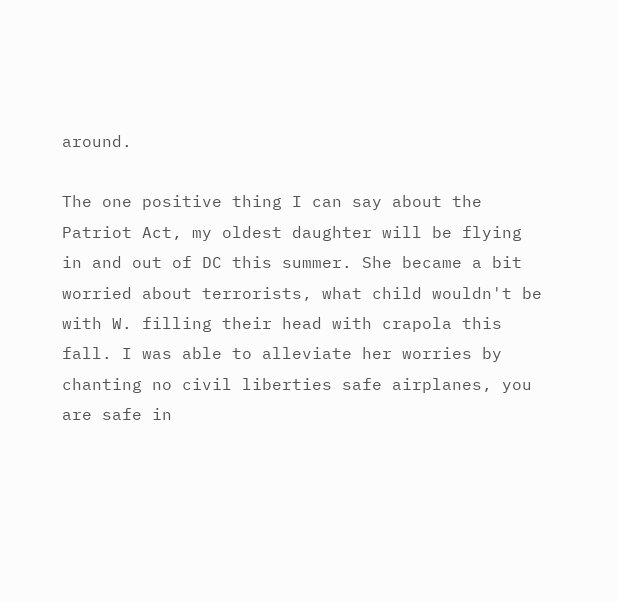around.

The one positive thing I can say about the Patriot Act, my oldest daughter will be flying in and out of DC this summer. She became a bit worried about terrorists, what child wouldn't be with W. filling their head with crapola this fall. I was able to alleviate her worries by chanting no civil liberties safe airplanes, you are safe in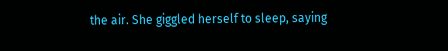the air. She giggled herself to sleep, saying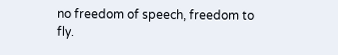no freedom of speech, freedom to fly.